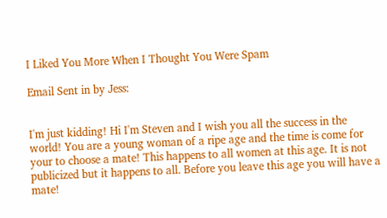I Liked You More When I Thought You Were Spam

Email Sent in by Jess:


I'm just kidding! Hi I'm Steven and I wish you all the success in the world! You are a young woman of a ripe age and the time is come for your to choose a mate! This happens to all women at this age. It is not publicized but it happens to all. Before you leave this age you will have a mate!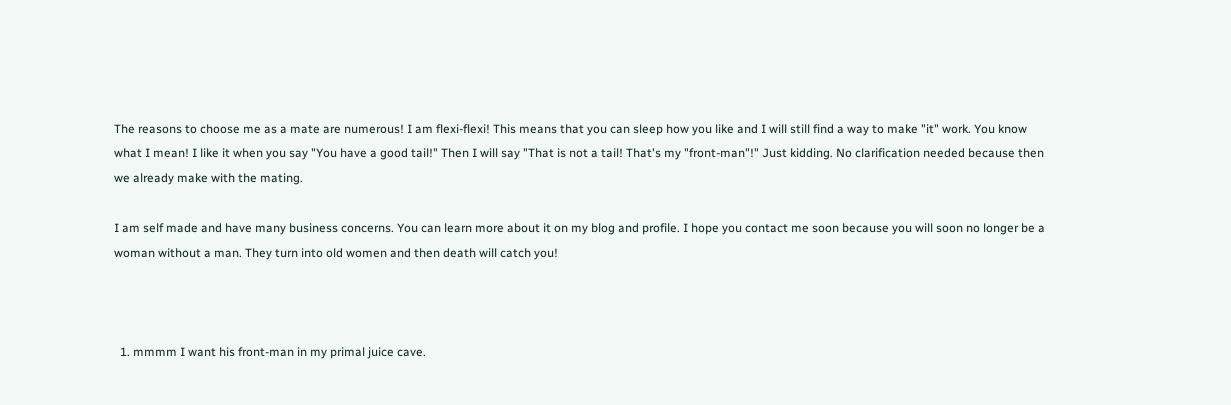The reasons to choose me as a mate are numerous! I am flexi-flexi! This means that you can sleep how you like and I will still find a way to make "it" work. You know what I mean! I like it when you say "You have a good tail!" Then I will say "That is not a tail! That's my "front-man"!" Just kidding. No clarification needed because then we already make with the mating.

I am self made and have many business concerns. You can learn more about it on my blog and profile. I hope you contact me soon because you will soon no longer be a woman without a man. They turn into old women and then death will catch you!



  1. mmmm I want his front-man in my primal juice cave.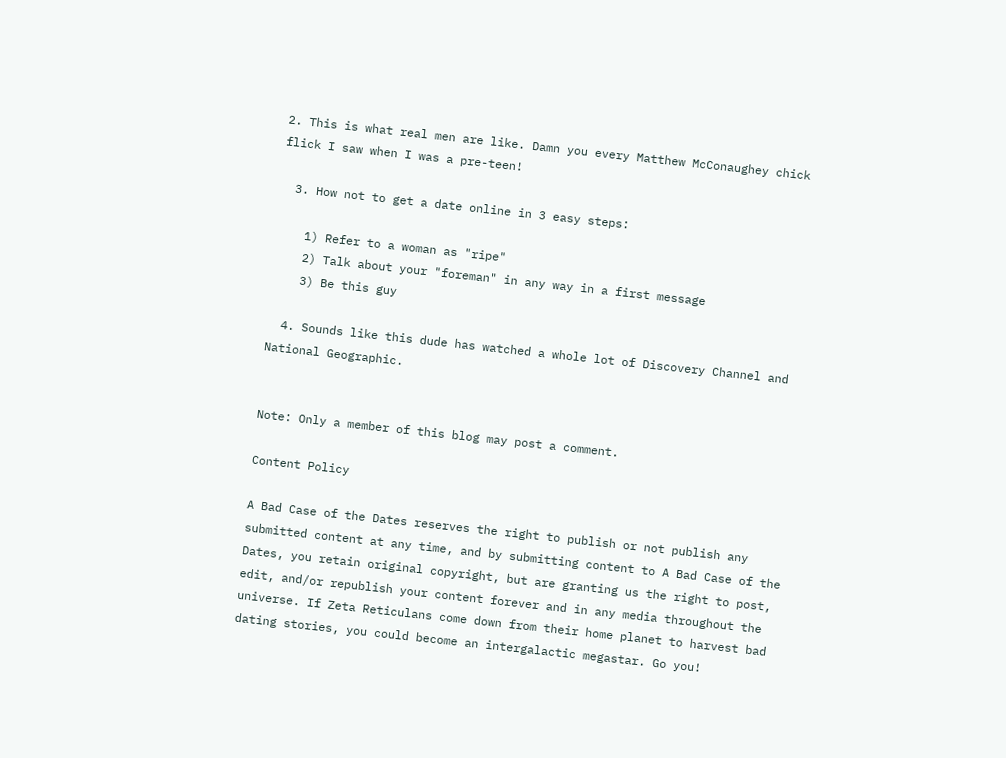2. This is what real men are like. Damn you every Matthew McConaughey chick flick I saw when I was a pre-teen!

  3. How not to get a date online in 3 easy steps:

    1) Refer to a woman as "ripe"
    2) Talk about your "foreman" in any way in a first message
    3) Be this guy

  4. Sounds like this dude has watched a whole lot of Discovery Channel and National Geographic.


Note: Only a member of this blog may post a comment.

Content Policy

A Bad Case of the Dates reserves the right to publish or not publish any submitted content at any time, and by submitting content to A Bad Case of the Dates, you retain original copyright, but are granting us the right to post, edit, and/or republish your content forever and in any media throughout the universe. If Zeta Reticulans come down from their home planet to harvest bad dating stories, you could become an intergalactic megastar. Go you!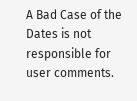A Bad Case of the Dates is not responsible for user comments.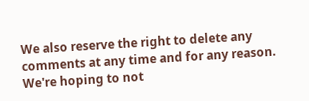We also reserve the right to delete any comments at any time and for any reason. We're hoping to not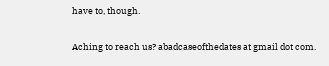have to, though.

Aching to reach us? abadcaseofthedates at gmail dot com.